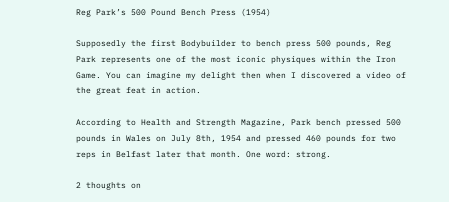Reg Park’s 500 Pound Bench Press (1954)

Supposedly the first Bodybuilder to bench press 500 pounds, Reg Park represents one of the most iconic physiques within the Iron Game. You can imagine my delight then when I discovered a video of the great feat in action.

According to Health and Strength Magazine, Park bench pressed 500 pounds in Wales on July 8th, 1954 and pressed 460 pounds for two reps in Belfast later that month. One word: strong.

2 thoughts on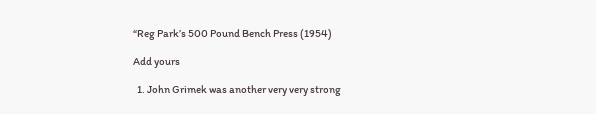“Reg Park’s 500 Pound Bench Press (1954)

Add yours

  1. John Grimek was another very very strong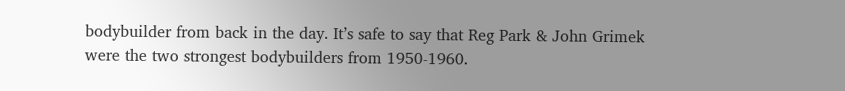bodybuilder from back in the day. It’s safe to say that Reg Park & John Grimek were the two strongest bodybuilders from 1950-1960.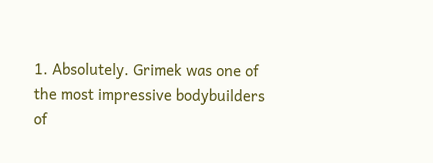1. Absolutely. Grimek was one of the most impressive bodybuilders of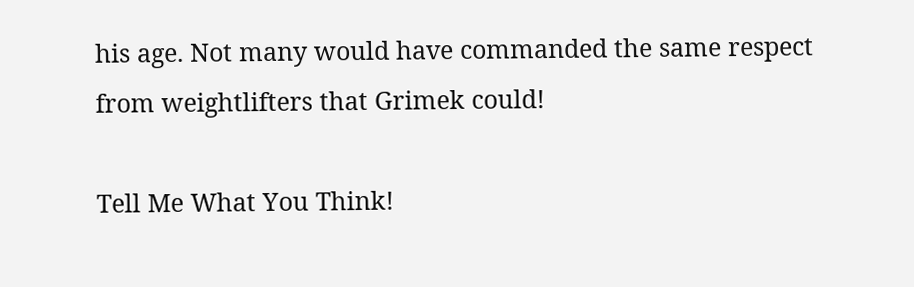his age. Not many would have commanded the same respect from weightlifters that Grimek could!

Tell Me What You Think!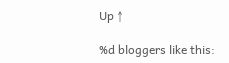Up ↑

%d bloggers like this: